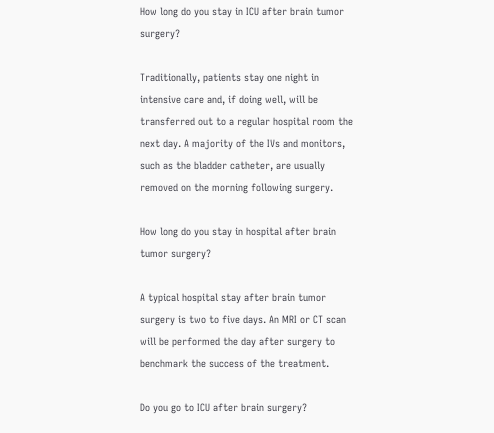How long do you stay in ICU after brain tumor surgery?

Traditionally, patients stay one night in intensive care and, if doing well, will be transferred out to a regular hospital room the next day. A majority of the IVs and monitors, such as the bladder catheter, are usually removed on the morning following surgery.

How long do you stay in hospital after brain tumor surgery?

A typical hospital stay after brain tumor surgery is two to five days. An MRI or CT scan will be performed the day after surgery to benchmark the success of the treatment.

Do you go to ICU after brain surgery?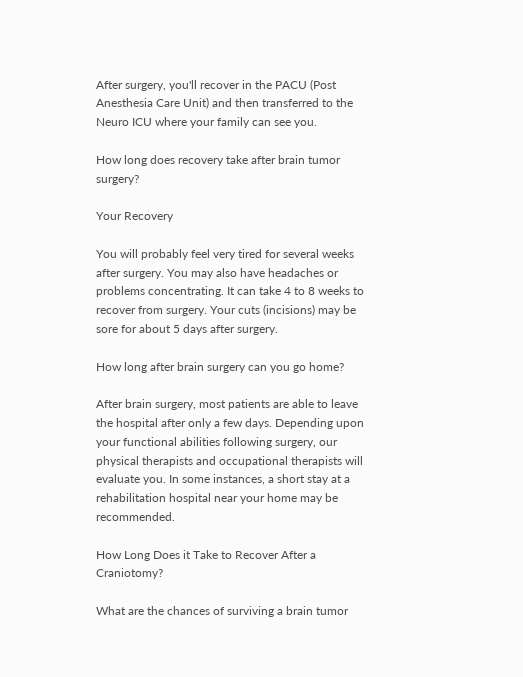After surgery, you'll recover in the PACU (Post Anesthesia Care Unit) and then transferred to the Neuro ICU where your family can see you.

How long does recovery take after brain tumor surgery?

Your Recovery

You will probably feel very tired for several weeks after surgery. You may also have headaches or problems concentrating. It can take 4 to 8 weeks to recover from surgery. Your cuts (incisions) may be sore for about 5 days after surgery.

How long after brain surgery can you go home?

After brain surgery, most patients are able to leave the hospital after only a few days. Depending upon your functional abilities following surgery, our physical therapists and occupational therapists will evaluate you. In some instances, a short stay at a rehabilitation hospital near your home may be recommended.

How Long Does it Take to Recover After a Craniotomy?

What are the chances of surviving a brain tumor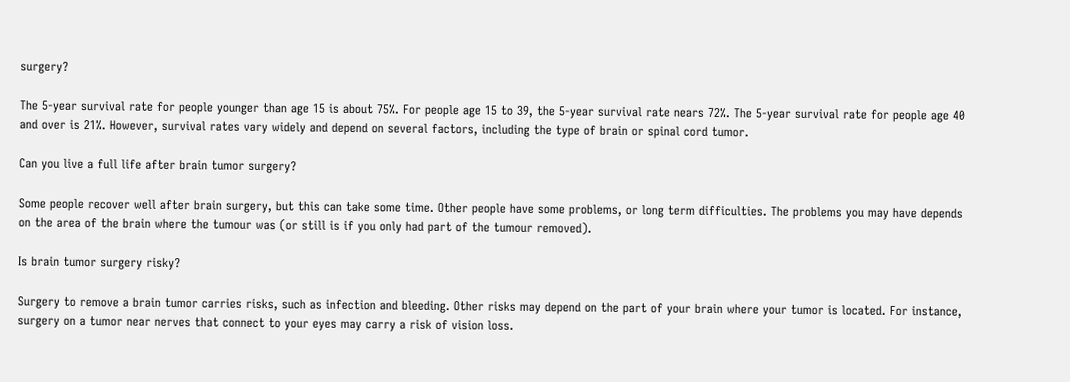surgery?

The 5-year survival rate for people younger than age 15 is about 75%. For people age 15 to 39, the 5-year survival rate nears 72%. The 5-year survival rate for people age 40 and over is 21%. However, survival rates vary widely and depend on several factors, including the type of brain or spinal cord tumor.

Can you live a full life after brain tumor surgery?

Some people recover well after brain surgery, but this can take some time. Other people have some problems, or long term difficulties. The problems you may have depends on the area of the brain where the tumour was (or still is if you only had part of the tumour removed).

Is brain tumor surgery risky?

Surgery to remove a brain tumor carries risks, such as infection and bleeding. Other risks may depend on the part of your brain where your tumor is located. For instance, surgery on a tumor near nerves that connect to your eyes may carry a risk of vision loss.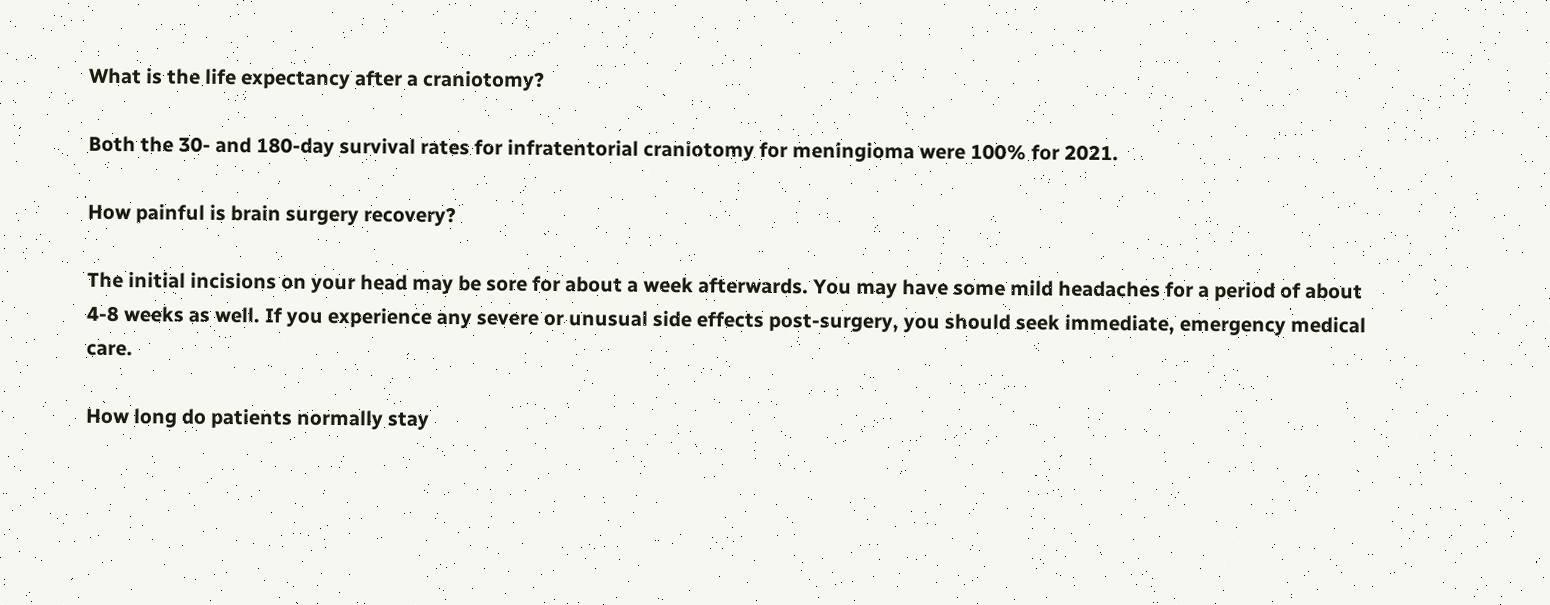What is the life expectancy after a craniotomy?

Both the 30- and 180-day survival rates for infratentorial craniotomy for meningioma were 100% for 2021.

How painful is brain surgery recovery?

The initial incisions on your head may be sore for about a week afterwards. You may have some mild headaches for a period of about 4-8 weeks as well. If you experience any severe or unusual side effects post-surgery, you should seek immediate, emergency medical care.

How long do patients normally stay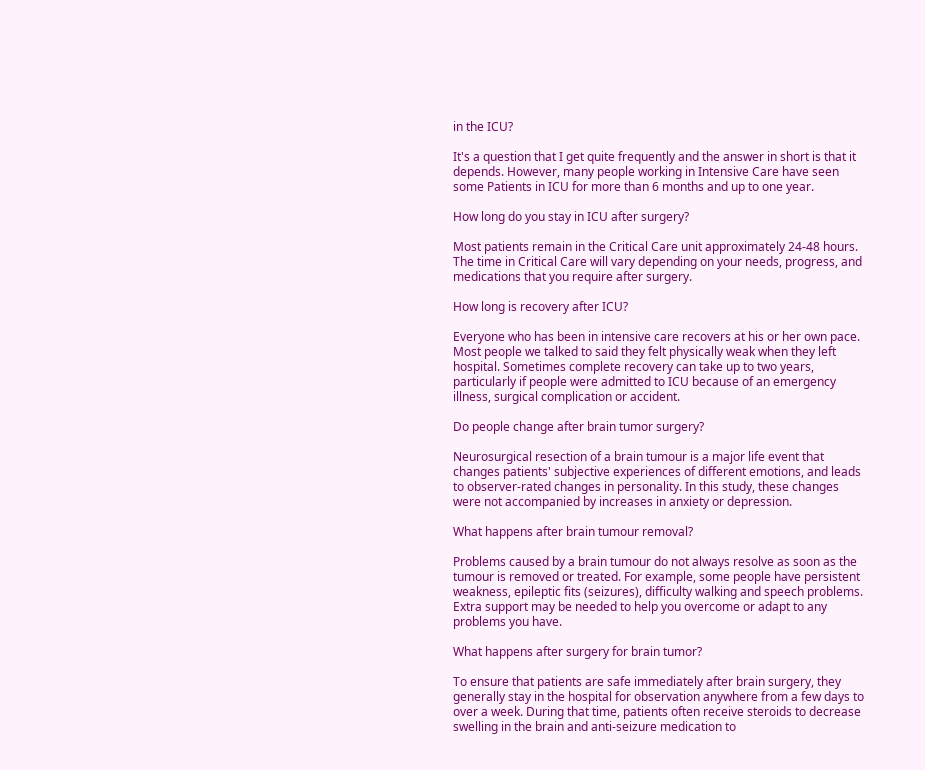in the ICU?

It's a question that I get quite frequently and the answer in short is that it depends. However, many people working in Intensive Care have seen some Patients in ICU for more than 6 months and up to one year.

How long do you stay in ICU after surgery?

Most patients remain in the Critical Care unit approximately 24-48 hours. The time in Critical Care will vary depending on your needs, progress, and medications that you require after surgery.

How long is recovery after ICU?

Everyone who has been in intensive care recovers at his or her own pace. Most people we talked to said they felt physically weak when they left hospital. Sometimes complete recovery can take up to two years, particularly if people were admitted to ICU because of an emergency illness, surgical complication or accident.

Do people change after brain tumor surgery?

Neurosurgical resection of a brain tumour is a major life event that changes patients' subjective experiences of different emotions, and leads to observer-rated changes in personality. In this study, these changes were not accompanied by increases in anxiety or depression.

What happens after brain tumour removal?

Problems caused by a brain tumour do not always resolve as soon as the tumour is removed or treated. For example, some people have persistent weakness, epileptic fits (seizures), difficulty walking and speech problems. Extra support may be needed to help you overcome or adapt to any problems you have.

What happens after surgery for brain tumor?

To ensure that patients are safe immediately after brain surgery, they generally stay in the hospital for observation anywhere from a few days to over a week. During that time, patients often receive steroids to decrease swelling in the brain and anti-seizure medication to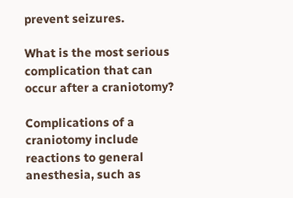prevent seizures.

What is the most serious complication that can occur after a craniotomy?

Complications of a craniotomy include reactions to general anesthesia, such as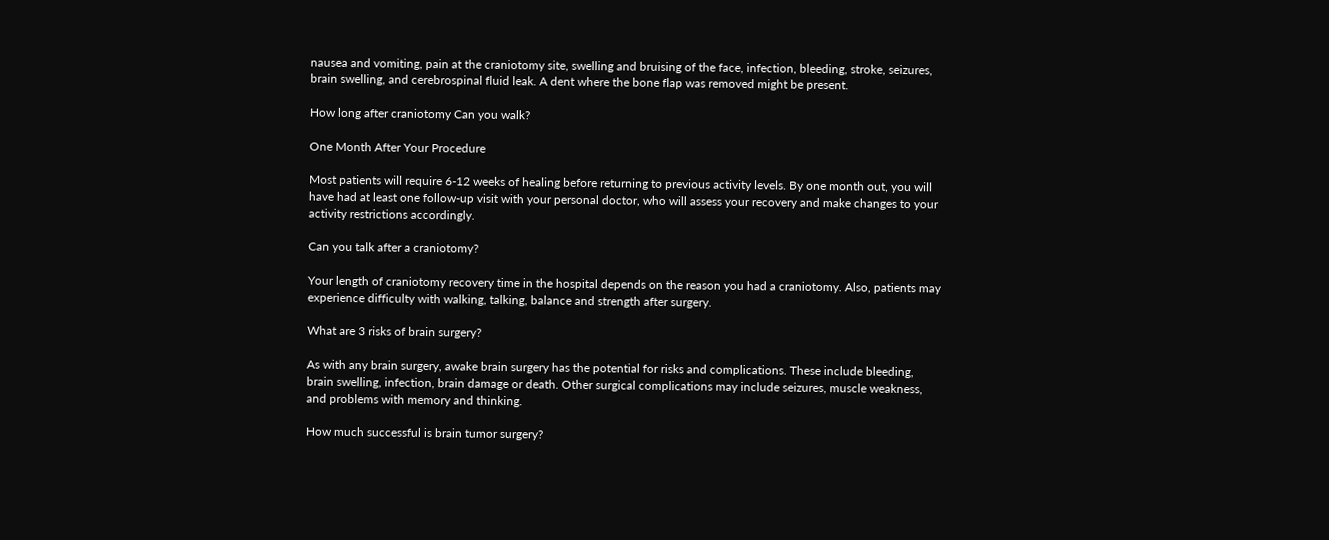nausea and vomiting, pain at the craniotomy site, swelling and bruising of the face, infection, bleeding, stroke, seizures, brain swelling, and cerebrospinal fluid leak. A dent where the bone flap was removed might be present.

How long after craniotomy Can you walk?

One Month After Your Procedure

Most patients will require 6-12 weeks of healing before returning to previous activity levels. By one month out, you will have had at least one follow-up visit with your personal doctor, who will assess your recovery and make changes to your activity restrictions accordingly.

Can you talk after a craniotomy?

Your length of craniotomy recovery time in the hospital depends on the reason you had a craniotomy. Also, patients may experience difficulty with walking, talking, balance and strength after surgery.

What are 3 risks of brain surgery?

As with any brain surgery, awake brain surgery has the potential for risks and complications. These include bleeding, brain swelling, infection, brain damage or death. Other surgical complications may include seizures, muscle weakness, and problems with memory and thinking.

How much successful is brain tumor surgery?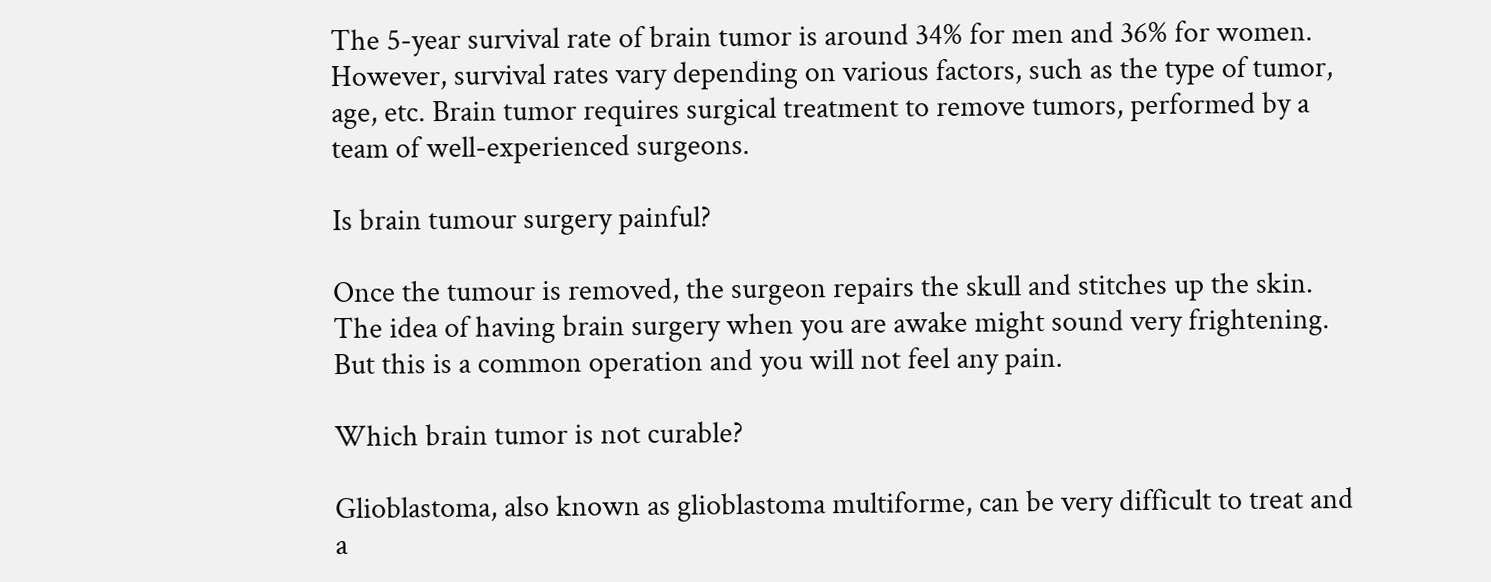The 5-year survival rate of brain tumor is around 34% for men and 36% for women. However, survival rates vary depending on various factors, such as the type of tumor, age, etc. Brain tumor requires surgical treatment to remove tumors, performed by a team of well-experienced surgeons.

Is brain tumour surgery painful?

Once the tumour is removed, the surgeon repairs the skull and stitches up the skin. The idea of having brain surgery when you are awake might sound very frightening. But this is a common operation and you will not feel any pain.

Which brain tumor is not curable?

Glioblastoma, also known as glioblastoma multiforme, can be very difficult to treat and a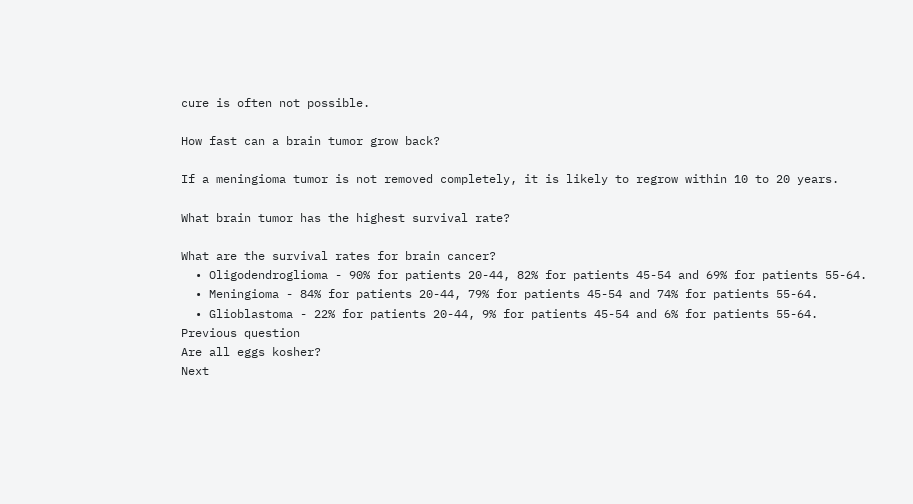cure is often not possible.

How fast can a brain tumor grow back?

If a meningioma tumor is not removed completely, it is likely to regrow within 10 to 20 years.

What brain tumor has the highest survival rate?

What are the survival rates for brain cancer?
  • Oligodendroglioma - 90% for patients 20-44, 82% for patients 45-54 and 69% for patients 55-64.
  • Meningioma - 84% for patients 20-44, 79% for patients 45-54 and 74% for patients 55-64.
  • Glioblastoma - 22% for patients 20-44, 9% for patients 45-54 and 6% for patients 55-64.
Previous question
Are all eggs kosher?
Next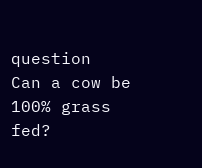question
Can a cow be 100% grass fed?